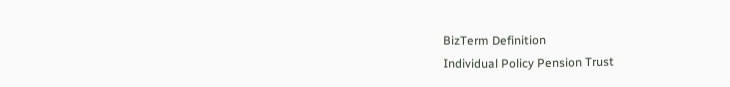BizTerm Definition
Individual Policy Pension Trust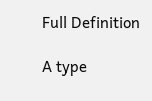Full Definition

A type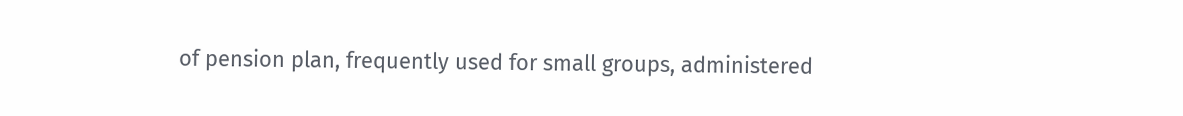of pension plan, frequently used for small groups, administered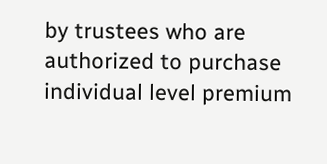by trustees who are authorized to purchase individual level premium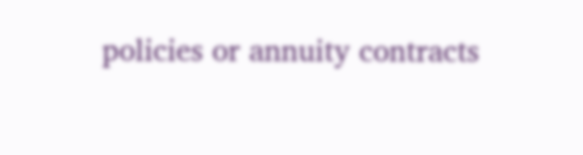policies or annuity contracts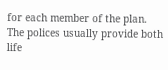for each member of the plan. The polices usually provide both life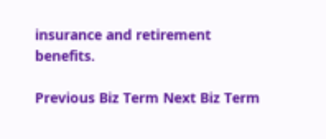insurance and retirement benefits.

Previous Biz Term Next Biz Term